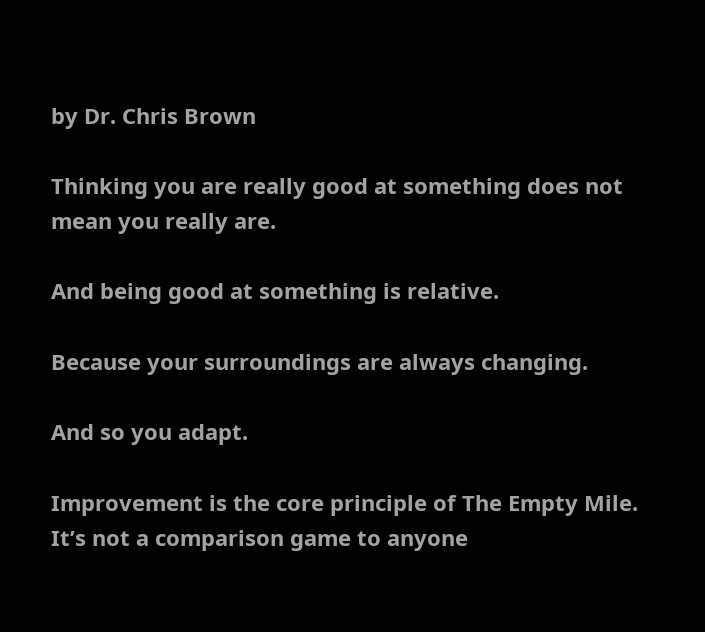by Dr. Chris Brown

Thinking you are really good at something does not mean you really are.

And being good at something is relative.

Because your surroundings are always changing.

And so you adapt.

Improvement is the core principle of The Empty Mile. It’s not a comparison game to anyone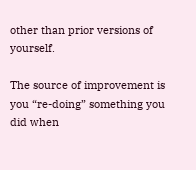other than prior versions of yourself.

The source of improvement is you “re-doing” something you did when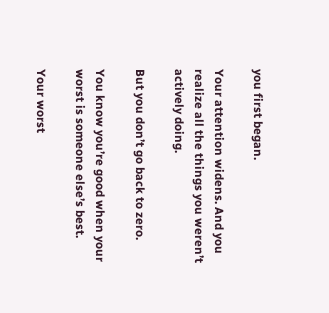you first began.

Your attention widens. And you realize all the things you weren’t actively doing.

But you don’t go back to zero.

You know you’re good when your worst is someone else’s best.

Your worst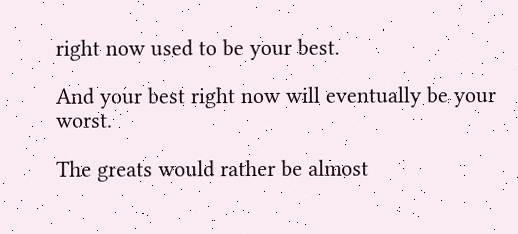right now used to be your best.

And your best right now will eventually be your worst.

The greats would rather be almost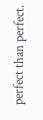perfect than perfect.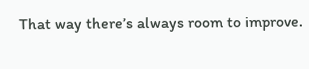That way there’s always room to improve.